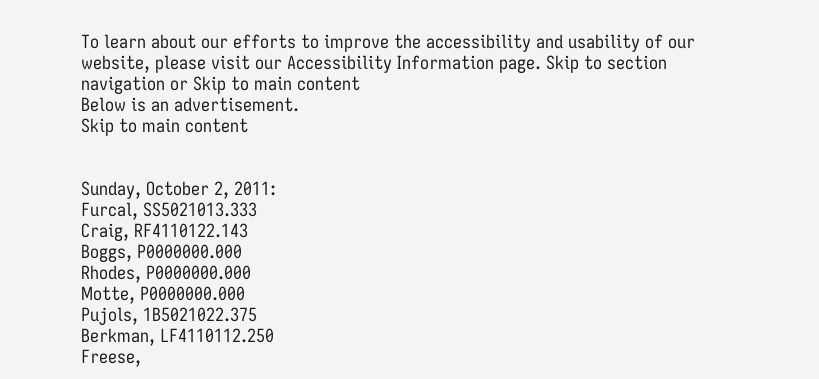To learn about our efforts to improve the accessibility and usability of our website, please visit our Accessibility Information page. Skip to section navigation or Skip to main content
Below is an advertisement.
Skip to main content


Sunday, October 2, 2011:
Furcal, SS5021013.333
Craig, RF4110122.143
Boggs, P0000000.000
Rhodes, P0000000.000
Motte, P0000000.000
Pujols, 1B5021022.375
Berkman, LF4110112.250
Freese,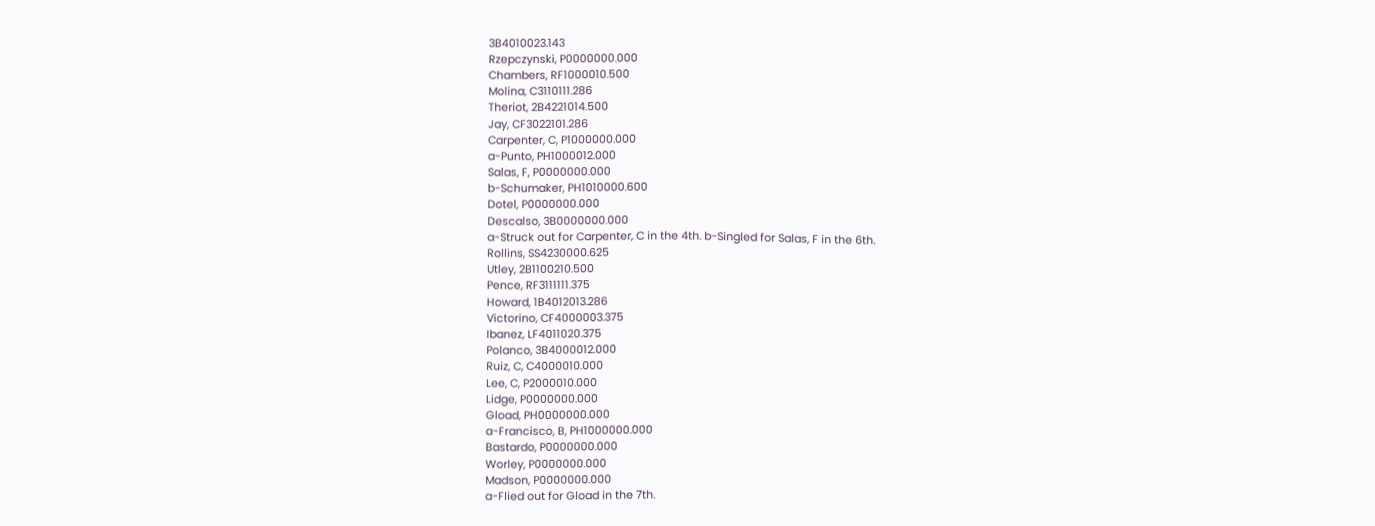3B4010023.143
Rzepczynski, P0000000.000
Chambers, RF1000010.500
Molina, C3110111.286
Theriot, 2B4221014.500
Jay, CF3022101.286
Carpenter, C, P1000000.000
a-Punto, PH1000012.000
Salas, F, P0000000.000
b-Schumaker, PH1010000.600
Dotel, P0000000.000
Descalso, 3B0000000.000
a-Struck out for Carpenter, C in the 4th. b-Singled for Salas, F in the 6th.
Rollins, SS4230000.625
Utley, 2B1100210.500
Pence, RF3111111.375
Howard, 1B4012013.286
Victorino, CF4000003.375
Ibanez, LF4011020.375
Polanco, 3B4000012.000
Ruiz, C, C4000010.000
Lee, C, P2000010.000
Lidge, P0000000.000
Gload, PH0000000.000
a-Francisco, B, PH1000000.000
Bastardo, P0000000.000
Worley, P0000000.000
Madson, P0000000.000
a-Flied out for Gload in the 7th.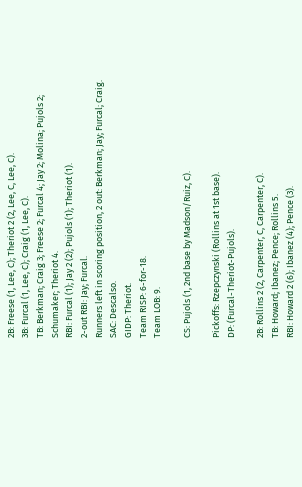2B: Freese (1, Lee, C); Theriot 2 (2, Lee, C, Lee, C).
3B: Furcal (1, Lee, C); Craig (1, Lee, C).
TB: Berkman; Craig 3; Freese 2; Furcal 4; Jay 2; Molina; Pujols 2; Schumaker; Theriot 4.
RBI: Furcal (1); Jay 2 (2); Pujols (1); Theriot (1).
2-out RBI: Jay; Furcal.
Runners left in scoring position, 2 out: Berkman; Jay; Furcal; Craig.
SAC: Descalso.
GIDP: Theriot.
Team RISP: 6-for-18.
Team LOB: 9.

CS: Pujols (1, 2nd base by Madson/Ruiz, C).

Pickoffs: Rzepczynski (Rollins at 1st base).
DP: (Furcal-Theriot-Pujols).

2B: Rollins 2 (2, Carpenter, C, Carpenter, C).
TB: Howard; Ibanez; Pence; Rollins 5.
RBI: Howard 2 (6); Ibanez (4); Pence (3).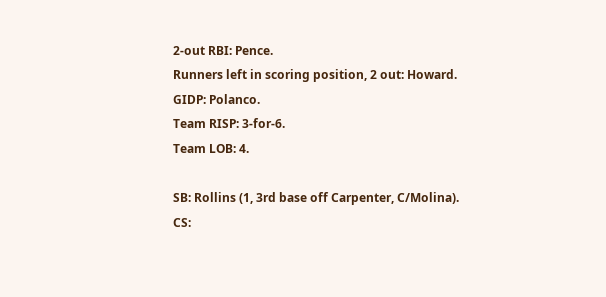2-out RBI: Pence.
Runners left in scoring position, 2 out: Howard.
GIDP: Polanco.
Team RISP: 3-for-6.
Team LOB: 4.

SB: Rollins (1, 3rd base off Carpenter, C/Molina).
CS: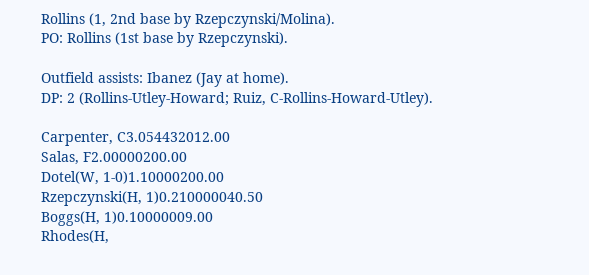Rollins (1, 2nd base by Rzepczynski/Molina).
PO: Rollins (1st base by Rzepczynski).

Outfield assists: Ibanez (Jay at home).
DP: 2 (Rollins-Utley-Howard; Ruiz, C-Rollins-Howard-Utley).

Carpenter, C3.054432012.00
Salas, F2.00000200.00
Dotel(W, 1-0)1.10000200.00
Rzepczynski(H, 1)0.210000040.50
Boggs(H, 1)0.10000009.00
Rhodes(H,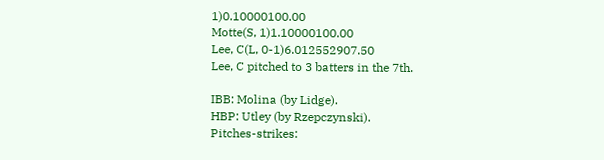1)0.10000100.00
Motte(S, 1)1.10000100.00
Lee, C(L, 0-1)6.012552907.50
Lee, C pitched to 3 batters in the 7th.

IBB: Molina (by Lidge).
HBP: Utley (by Rzepczynski).
Pitches-strikes: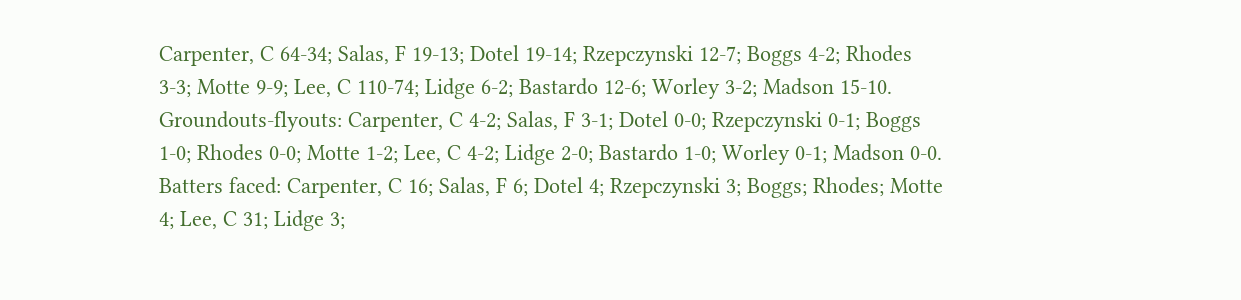Carpenter, C 64-34; Salas, F 19-13; Dotel 19-14; Rzepczynski 12-7; Boggs 4-2; Rhodes 3-3; Motte 9-9; Lee, C 110-74; Lidge 6-2; Bastardo 12-6; Worley 3-2; Madson 15-10.
Groundouts-flyouts: Carpenter, C 4-2; Salas, F 3-1; Dotel 0-0; Rzepczynski 0-1; Boggs 1-0; Rhodes 0-0; Motte 1-2; Lee, C 4-2; Lidge 2-0; Bastardo 1-0; Worley 0-1; Madson 0-0.
Batters faced: Carpenter, C 16; Salas, F 6; Dotel 4; Rzepczynski 3; Boggs; Rhodes; Motte 4; Lee, C 31; Lidge 3;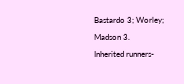Bastardo 3; Worley; Madson 3.
Inherited runners-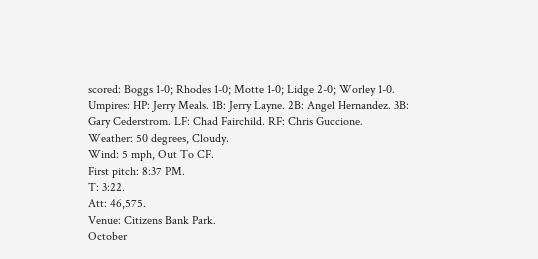scored: Boggs 1-0; Rhodes 1-0; Motte 1-0; Lidge 2-0; Worley 1-0.
Umpires: HP: Jerry Meals. 1B: Jerry Layne. 2B: Angel Hernandez. 3B: Gary Cederstrom. LF: Chad Fairchild. RF: Chris Guccione.
Weather: 50 degrees, Cloudy.
Wind: 5 mph, Out To CF.
First pitch: 8:37 PM.
T: 3:22.
Att: 46,575.
Venue: Citizens Bank Park.
October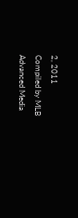2, 2011
Compiled by MLB Advanced Media